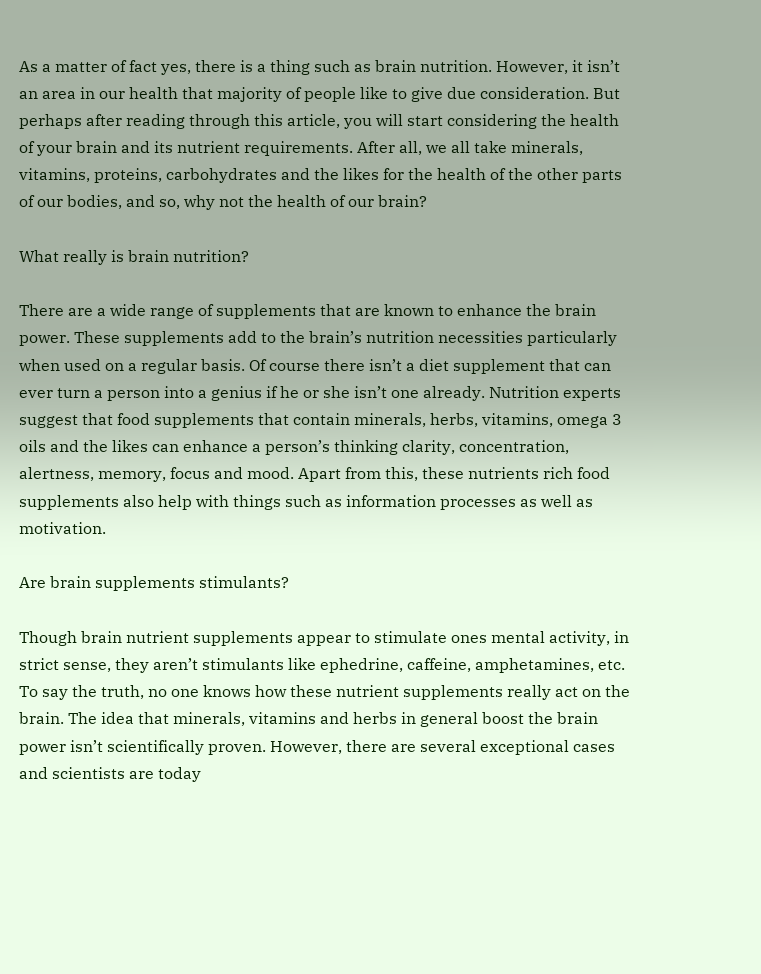As a matter of fact yes, there is a thing such as brain nutrition. However, it isn’t an area in our health that majority of people like to give due consideration. But perhaps after reading through this article, you will start considering the health of your brain and its nutrient requirements. After all, we all take minerals, vitamins, proteins, carbohydrates and the likes for the health of the other parts of our bodies, and so, why not the health of our brain?

What really is brain nutrition?

There are a wide range of supplements that are known to enhance the brain power. These supplements add to the brain’s nutrition necessities particularly when used on a regular basis. Of course there isn’t a diet supplement that can ever turn a person into a genius if he or she isn’t one already. Nutrition experts suggest that food supplements that contain minerals, herbs, vitamins, omega 3 oils and the likes can enhance a person’s thinking clarity, concentration, alertness, memory, focus and mood. Apart from this, these nutrients rich food supplements also help with things such as information processes as well as motivation.

Are brain supplements stimulants?

Though brain nutrient supplements appear to stimulate ones mental activity, in strict sense, they aren’t stimulants like ephedrine, caffeine, amphetamines, etc. To say the truth, no one knows how these nutrient supplements really act on the brain. The idea that minerals, vitamins and herbs in general boost the brain power isn’t scientifically proven. However, there are several exceptional cases and scientists are today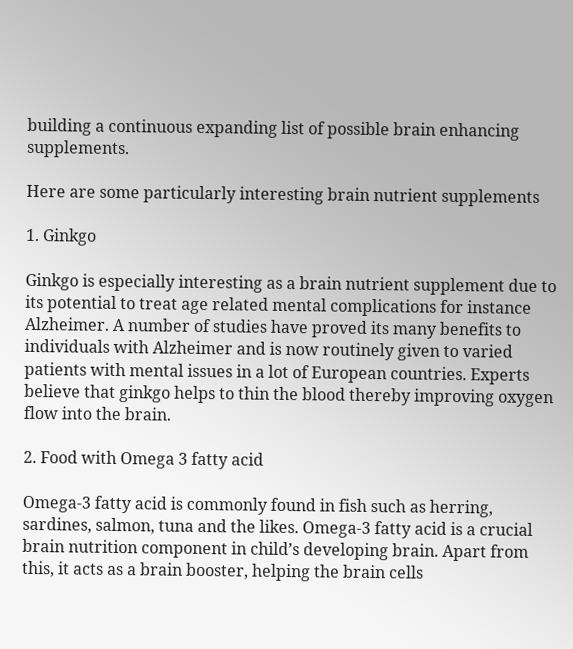building a continuous expanding list of possible brain enhancing supplements.

Here are some particularly interesting brain nutrient supplements

1. Ginkgo

Ginkgo is especially interesting as a brain nutrient supplement due to its potential to treat age related mental complications for instance Alzheimer. A number of studies have proved its many benefits to individuals with Alzheimer and is now routinely given to varied patients with mental issues in a lot of European countries. Experts believe that ginkgo helps to thin the blood thereby improving oxygen flow into the brain.

2. Food with Omega 3 fatty acid

Omega-3 fatty acid is commonly found in fish such as herring, sardines, salmon, tuna and the likes. Omega-3 fatty acid is a crucial brain nutrition component in child’s developing brain. Apart from this, it acts as a brain booster, helping the brain cells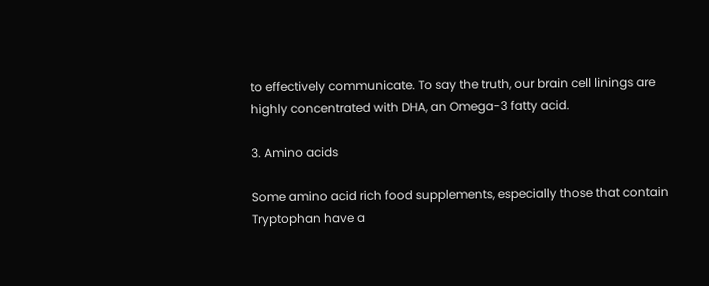to effectively communicate. To say the truth, our brain cell linings are highly concentrated with DHA, an Omega-3 fatty acid.

3. Amino acids

Some amino acid rich food supplements, especially those that contain Tryptophan have a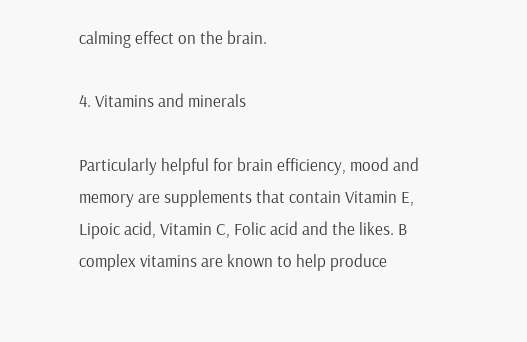calming effect on the brain.

4. Vitamins and minerals

Particularly helpful for brain efficiency, mood and memory are supplements that contain Vitamin E, Lipoic acid, Vitamin C, Folic acid and the likes. B complex vitamins are known to help produce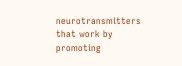neurotransmitters that work by promoting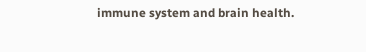immune system and brain health.